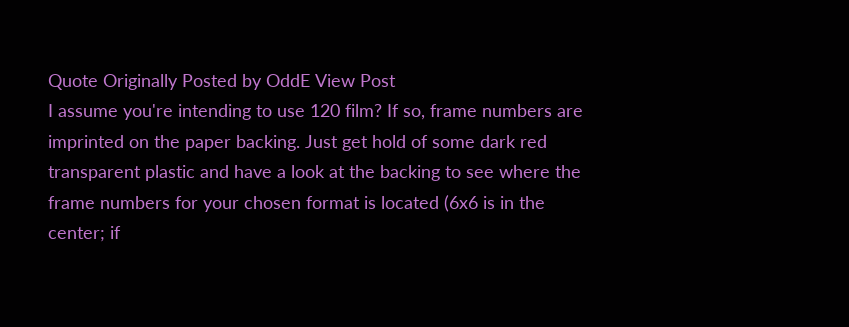Quote Originally Posted by OddE View Post
I assume you're intending to use 120 film? If so, frame numbers are imprinted on the paper backing. Just get hold of some dark red transparent plastic and have a look at the backing to see where the frame numbers for your chosen format is located (6x6 is in the center; if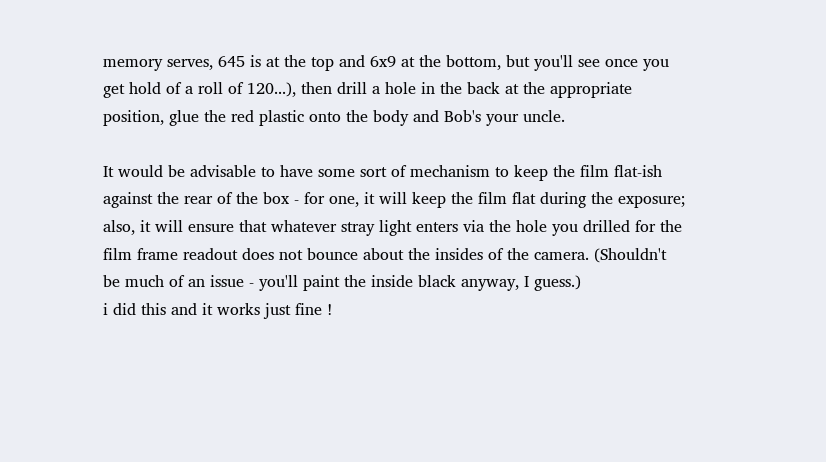memory serves, 645 is at the top and 6x9 at the bottom, but you'll see once you get hold of a roll of 120...), then drill a hole in the back at the appropriate position, glue the red plastic onto the body and Bob's your uncle.

It would be advisable to have some sort of mechanism to keep the film flat-ish against the rear of the box - for one, it will keep the film flat during the exposure; also, it will ensure that whatever stray light enters via the hole you drilled for the film frame readout does not bounce about the insides of the camera. (Shouldn't be much of an issue - you'll paint the inside black anyway, I guess.)
i did this and it works just fine !